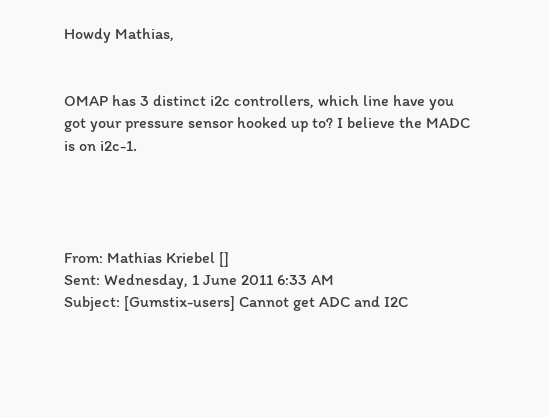Howdy Mathias,


OMAP has 3 distinct i2c controllers, which line have you got your pressure sensor hooked up to? I believe the MADC is on i2c-1.




From: Mathias Kriebel []
Sent: Wednesday, 1 June 2011 6:33 AM
Subject: [Gumstix-users] Cannot get ADC and I2C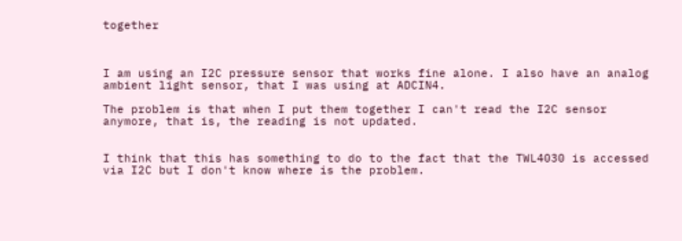together



I am using an I2C pressure sensor that works fine alone. I also have an analog ambient light sensor, that I was using at ADCIN4.

The problem is that when I put them together I can't read the I2C sensor anymore, that is, the reading is not updated.


I think that this has something to do to the fact that the TWL4030 is accessed via I2C but I don't know where is the problem.